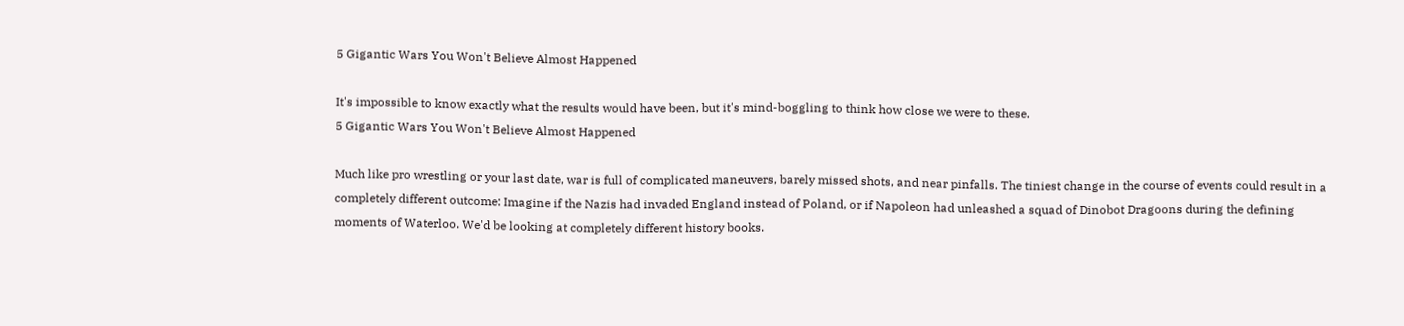5 Gigantic Wars You Won't Believe Almost Happened

It's impossible to know exactly what the results would have been, but it's mind-boggling to think how close we were to these.
5 Gigantic Wars You Won't Believe Almost Happened

Much like pro wrestling or your last date, war is full of complicated maneuvers, barely missed shots, and near pinfalls. The tiniest change in the course of events could result in a completely different outcome: Imagine if the Nazis had invaded England instead of Poland, or if Napoleon had unleashed a squad of Dinobot Dragoons during the defining moments of Waterloo. We'd be looking at completely different history books.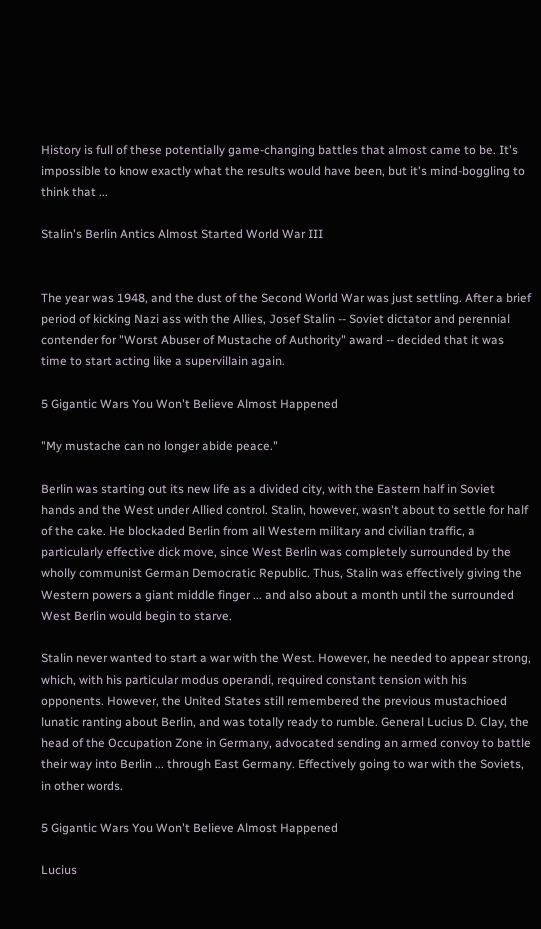History is full of these potentially game-changing battles that almost came to be. It's impossible to know exactly what the results would have been, but it's mind-boggling to think that ...

Stalin's Berlin Antics Almost Started World War III


The year was 1948, and the dust of the Second World War was just settling. After a brief period of kicking Nazi ass with the Allies, Josef Stalin -- Soviet dictator and perennial contender for "Worst Abuser of Mustache of Authority" award -- decided that it was time to start acting like a supervillain again.

5 Gigantic Wars You Won't Believe Almost Happened

"My mustache can no longer abide peace."

Berlin was starting out its new life as a divided city, with the Eastern half in Soviet hands and the West under Allied control. Stalin, however, wasn't about to settle for half of the cake. He blockaded Berlin from all Western military and civilian traffic, a particularly effective dick move, since West Berlin was completely surrounded by the wholly communist German Democratic Republic. Thus, Stalin was effectively giving the Western powers a giant middle finger ... and also about a month until the surrounded West Berlin would begin to starve.

Stalin never wanted to start a war with the West. However, he needed to appear strong, which, with his particular modus operandi, required constant tension with his opponents. However, the United States still remembered the previous mustachioed lunatic ranting about Berlin, and was totally ready to rumble. General Lucius D. Clay, the head of the Occupation Zone in Germany, advocated sending an armed convoy to battle their way into Berlin ... through East Germany. Effectively going to war with the Soviets, in other words.

5 Gigantic Wars You Won't Believe Almost Happened

Lucius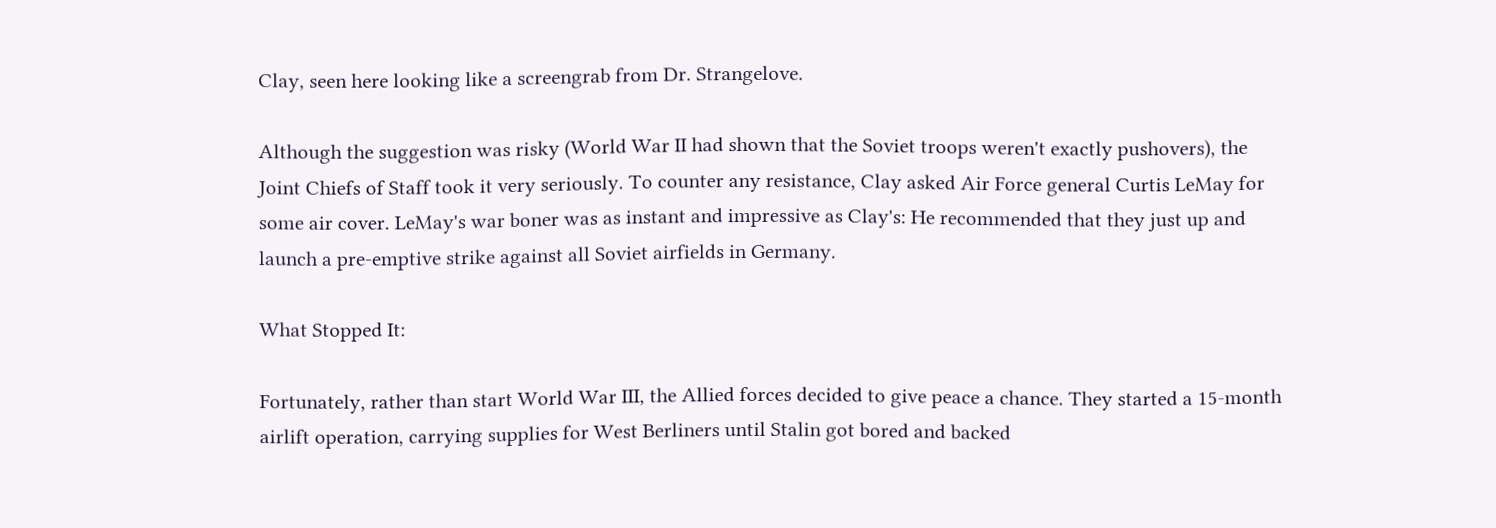Clay, seen here looking like a screengrab from Dr. Strangelove.

Although the suggestion was risky (World War II had shown that the Soviet troops weren't exactly pushovers), the Joint Chiefs of Staff took it very seriously. To counter any resistance, Clay asked Air Force general Curtis LeMay for some air cover. LeMay's war boner was as instant and impressive as Clay's: He recommended that they just up and launch a pre-emptive strike against all Soviet airfields in Germany.

What Stopped It:

Fortunately, rather than start World War III, the Allied forces decided to give peace a chance. They started a 15-month airlift operation, carrying supplies for West Berliners until Stalin got bored and backed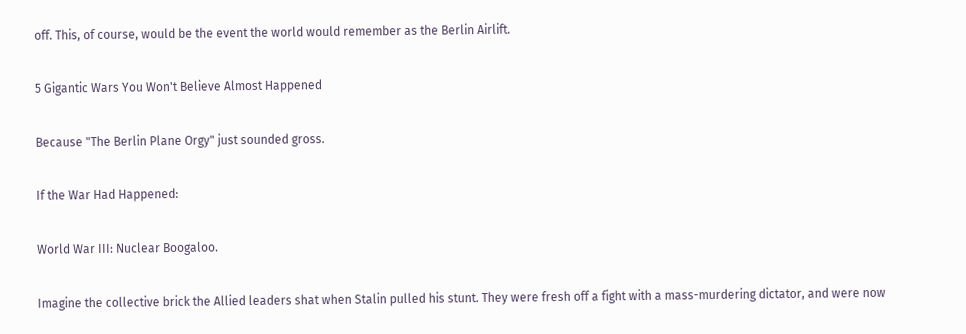off. This, of course, would be the event the world would remember as the Berlin Airlift.

5 Gigantic Wars You Won't Believe Almost Happened

Because "The Berlin Plane Orgy" just sounded gross.

If the War Had Happened:

World War III: Nuclear Boogaloo.

Imagine the collective brick the Allied leaders shat when Stalin pulled his stunt. They were fresh off a fight with a mass-murdering dictator, and were now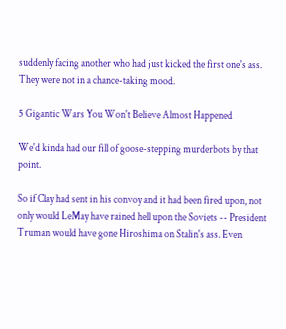suddenly facing another who had just kicked the first one's ass. They were not in a chance-taking mood.

5 Gigantic Wars You Won't Believe Almost Happened

We'd kinda had our fill of goose-stepping murderbots by that point.

So if Clay had sent in his convoy and it had been fired upon, not only would LeMay have rained hell upon the Soviets -- President Truman would have gone Hiroshima on Stalin's ass. Even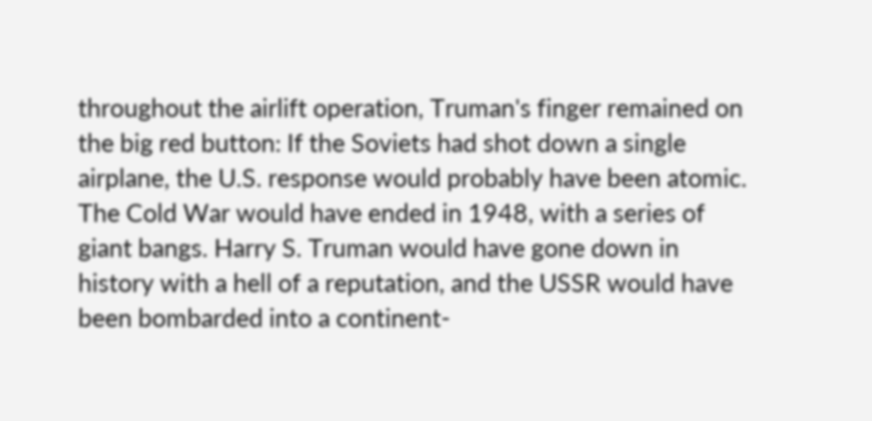throughout the airlift operation, Truman's finger remained on the big red button: If the Soviets had shot down a single airplane, the U.S. response would probably have been atomic. The Cold War would have ended in 1948, with a series of giant bangs. Harry S. Truman would have gone down in history with a hell of a reputation, and the USSR would have been bombarded into a continent-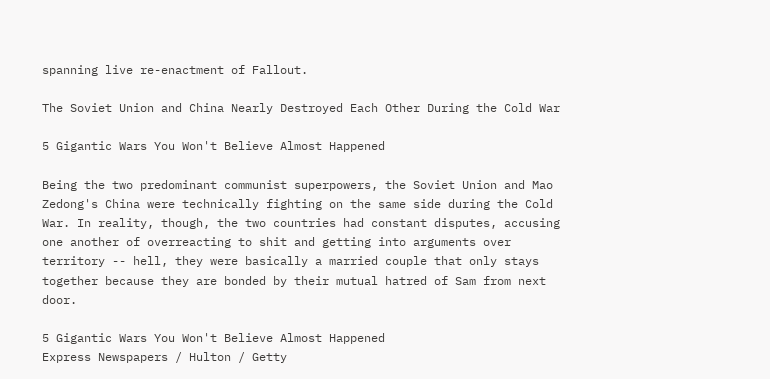spanning live re-enactment of Fallout.

The Soviet Union and China Nearly Destroyed Each Other During the Cold War

5 Gigantic Wars You Won't Believe Almost Happened

Being the two predominant communist superpowers, the Soviet Union and Mao Zedong's China were technically fighting on the same side during the Cold War. In reality, though, the two countries had constant disputes, accusing one another of overreacting to shit and getting into arguments over territory -- hell, they were basically a married couple that only stays together because they are bonded by their mutual hatred of Sam from next door.

5 Gigantic Wars You Won't Believe Almost Happened
Express Newspapers / Hulton / Getty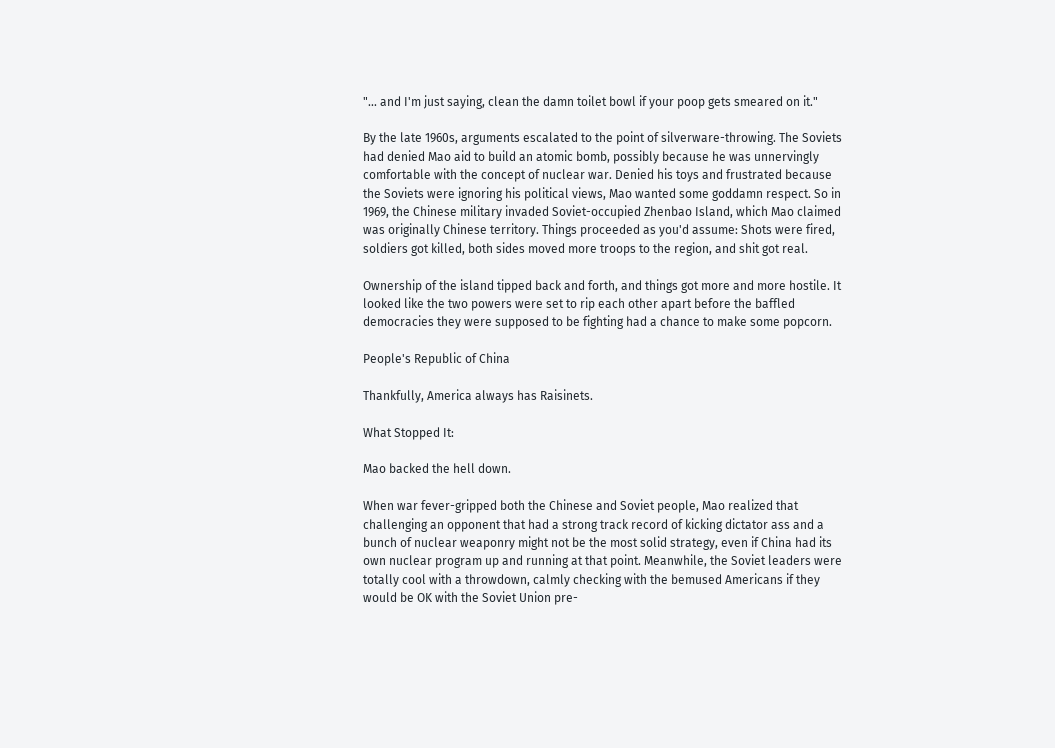"... and I'm just saying, clean the damn toilet bowl if your poop gets smeared on it."

By the late 1960s, arguments escalated to the point of silverware-throwing. The Soviets had denied Mao aid to build an atomic bomb, possibly because he was unnervingly comfortable with the concept of nuclear war. Denied his toys and frustrated because the Soviets were ignoring his political views, Mao wanted some goddamn respect. So in 1969, the Chinese military invaded Soviet-occupied Zhenbao Island, which Mao claimed was originally Chinese territory. Things proceeded as you'd assume: Shots were fired, soldiers got killed, both sides moved more troops to the region, and shit got real.

Ownership of the island tipped back and forth, and things got more and more hostile. It looked like the two powers were set to rip each other apart before the baffled democracies they were supposed to be fighting had a chance to make some popcorn.

People's Republic of China

Thankfully, America always has Raisinets.

What Stopped It:

Mao backed the hell down.

When war fever-gripped both the Chinese and Soviet people, Mao realized that challenging an opponent that had a strong track record of kicking dictator ass and a bunch of nuclear weaponry might not be the most solid strategy, even if China had its own nuclear program up and running at that point. Meanwhile, the Soviet leaders were totally cool with a throwdown, calmly checking with the bemused Americans if they would be OK with the Soviet Union pre-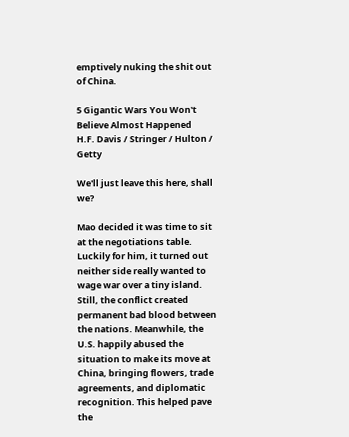emptively nuking the shit out of China.

5 Gigantic Wars You Won't Believe Almost Happened
H.F. Davis / Stringer / Hulton / Getty

We'll just leave this here, shall we?

Mao decided it was time to sit at the negotiations table. Luckily for him, it turned out neither side really wanted to wage war over a tiny island. Still, the conflict created permanent bad blood between the nations. Meanwhile, the U.S. happily abused the situation to make its move at China, bringing flowers, trade agreements, and diplomatic recognition. This helped pave the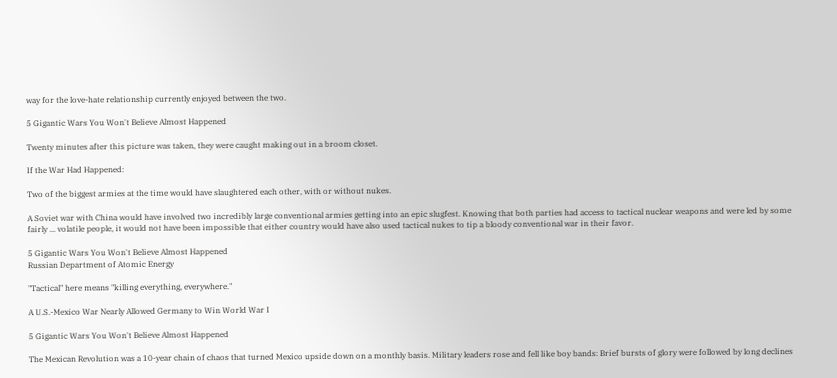way for the love-hate relationship currently enjoyed between the two.

5 Gigantic Wars You Won't Believe Almost Happened

Twenty minutes after this picture was taken, they were caught making out in a broom closet.

If the War Had Happened:

Two of the biggest armies at the time would have slaughtered each other, with or without nukes.

A Soviet war with China would have involved two incredibly large conventional armies getting into an epic slugfest. Knowing that both parties had access to tactical nuclear weapons and were led by some fairly ... volatile people, it would not have been impossible that either country would have also used tactical nukes to tip a bloody conventional war in their favor.

5 Gigantic Wars You Won't Believe Almost Happened
Russian Department of Atomic Energy

"Tactical" here means "killing everything, everywhere."

A U.S.-Mexico War Nearly Allowed Germany to Win World War I

5 Gigantic Wars You Won't Believe Almost Happened

The Mexican Revolution was a 10-year chain of chaos that turned Mexico upside down on a monthly basis. Military leaders rose and fell like boy bands: Brief bursts of glory were followed by long declines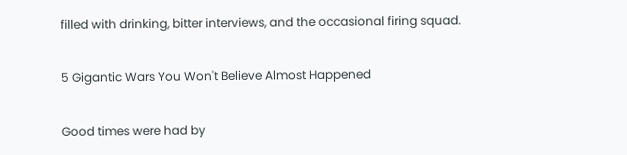filled with drinking, bitter interviews, and the occasional firing squad.

5 Gigantic Wars You Won't Believe Almost Happened

Good times were had by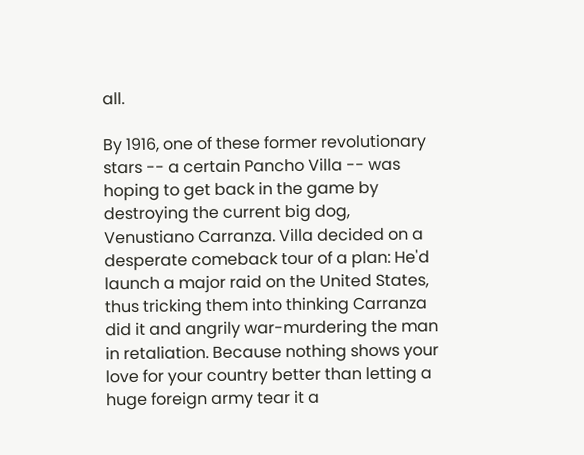all.

By 1916, one of these former revolutionary stars -- a certain Pancho Villa -- was hoping to get back in the game by destroying the current big dog, Venustiano Carranza. Villa decided on a desperate comeback tour of a plan: He'd launch a major raid on the United States, thus tricking them into thinking Carranza did it and angrily war-murdering the man in retaliation. Because nothing shows your love for your country better than letting a huge foreign army tear it a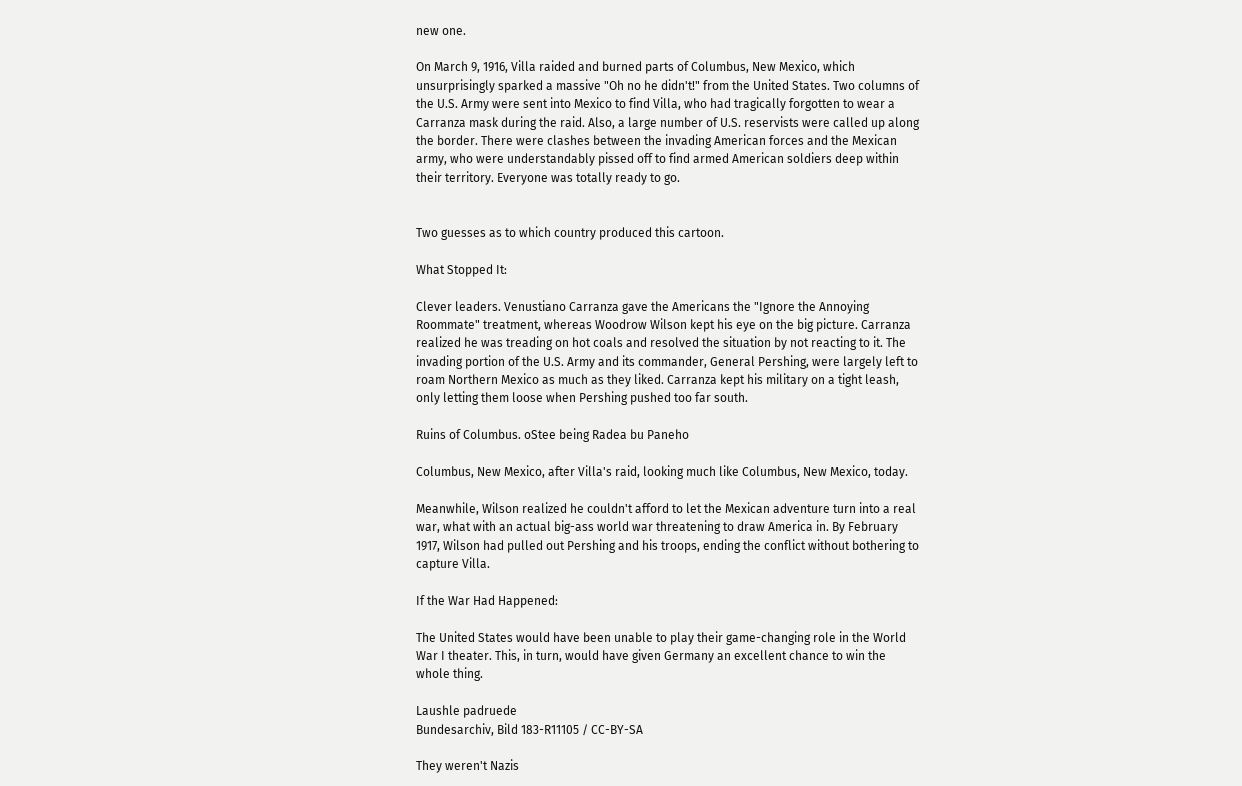new one.

On March 9, 1916, Villa raided and burned parts of Columbus, New Mexico, which unsurprisingly sparked a massive "Oh no he didn't!" from the United States. Two columns of the U.S. Army were sent into Mexico to find Villa, who had tragically forgotten to wear a Carranza mask during the raid. Also, a large number of U.S. reservists were called up along the border. There were clashes between the invading American forces and the Mexican army, who were understandably pissed off to find armed American soldiers deep within their territory. Everyone was totally ready to go.


Two guesses as to which country produced this cartoon.

What Stopped It:

Clever leaders. Venustiano Carranza gave the Americans the "Ignore the Annoying Roommate" treatment, whereas Woodrow Wilson kept his eye on the big picture. Carranza realized he was treading on hot coals and resolved the situation by not reacting to it. The invading portion of the U.S. Army and its commander, General Pershing, were largely left to roam Northern Mexico as much as they liked. Carranza kept his military on a tight leash, only letting them loose when Pershing pushed too far south.

Ruins of Columbus. oStee being Radea bu Paneho

Columbus, New Mexico, after Villa's raid, looking much like Columbus, New Mexico, today.

Meanwhile, Wilson realized he couldn't afford to let the Mexican adventure turn into a real war, what with an actual big-ass world war threatening to draw America in. By February 1917, Wilson had pulled out Pershing and his troops, ending the conflict without bothering to capture Villa.

If the War Had Happened:

The United States would have been unable to play their game-changing role in the World War I theater. This, in turn, would have given Germany an excellent chance to win the whole thing.

Laushle padruede
Bundesarchiv, Bild 183-R11105 / CC-BY-SA

They weren't Nazis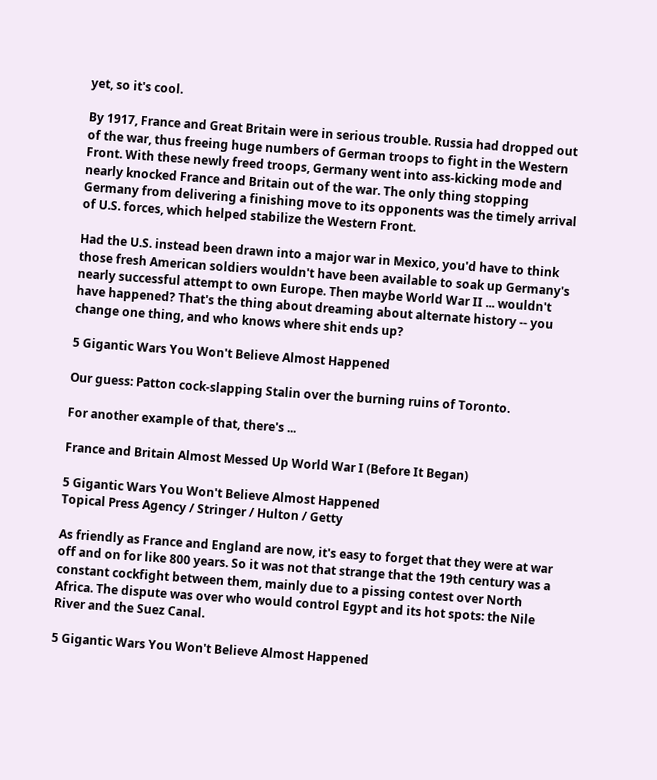yet, so it's cool.

By 1917, France and Great Britain were in serious trouble. Russia had dropped out of the war, thus freeing huge numbers of German troops to fight in the Western Front. With these newly freed troops, Germany went into ass-kicking mode and nearly knocked France and Britain out of the war. The only thing stopping Germany from delivering a finishing move to its opponents was the timely arrival of U.S. forces, which helped stabilize the Western Front.

Had the U.S. instead been drawn into a major war in Mexico, you'd have to think those fresh American soldiers wouldn't have been available to soak up Germany's nearly successful attempt to own Europe. Then maybe World War II ... wouldn't have happened? That's the thing about dreaming about alternate history -- you change one thing, and who knows where shit ends up?

5 Gigantic Wars You Won't Believe Almost Happened

Our guess: Patton cock-slapping Stalin over the burning ruins of Toronto.

For another example of that, there's ...

France and Britain Almost Messed Up World War I (Before It Began)

5 Gigantic Wars You Won't Believe Almost Happened
Topical Press Agency / Stringer / Hulton / Getty

As friendly as France and England are now, it's easy to forget that they were at war off and on for like 800 years. So it was not that strange that the 19th century was a constant cockfight between them, mainly due to a pissing contest over North Africa. The dispute was over who would control Egypt and its hot spots: the Nile River and the Suez Canal.

5 Gigantic Wars You Won't Believe Almost Happened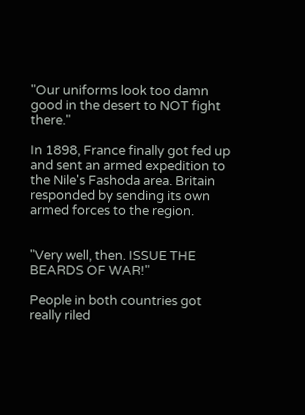"Our uniforms look too damn good in the desert to NOT fight there."

In 1898, France finally got fed up and sent an armed expedition to the Nile's Fashoda area. Britain responded by sending its own armed forces to the region.


"Very well, then. ISSUE THE BEARDS OF WAR!"

People in both countries got really riled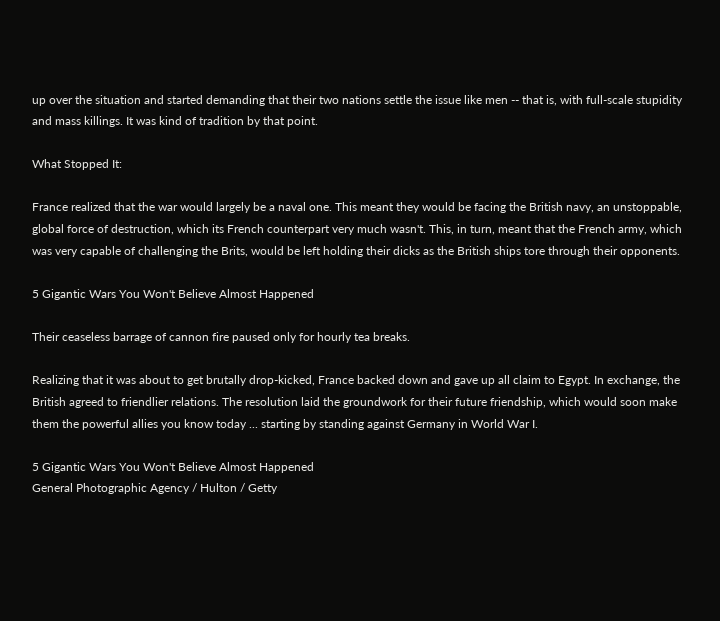up over the situation and started demanding that their two nations settle the issue like men -- that is, with full-scale stupidity and mass killings. It was kind of tradition by that point.

What Stopped It:

France realized that the war would largely be a naval one. This meant they would be facing the British navy, an unstoppable, global force of destruction, which its French counterpart very much wasn't. This, in turn, meant that the French army, which was very capable of challenging the Brits, would be left holding their dicks as the British ships tore through their opponents.

5 Gigantic Wars You Won't Believe Almost Happened

Their ceaseless barrage of cannon fire paused only for hourly tea breaks.

Realizing that it was about to get brutally drop-kicked, France backed down and gave up all claim to Egypt. In exchange, the British agreed to friendlier relations. The resolution laid the groundwork for their future friendship, which would soon make them the powerful allies you know today ... starting by standing against Germany in World War I.

5 Gigantic Wars You Won't Believe Almost Happened
General Photographic Agency / Hulton / Getty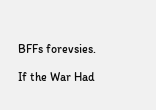BFFs forevsies.

If the War Had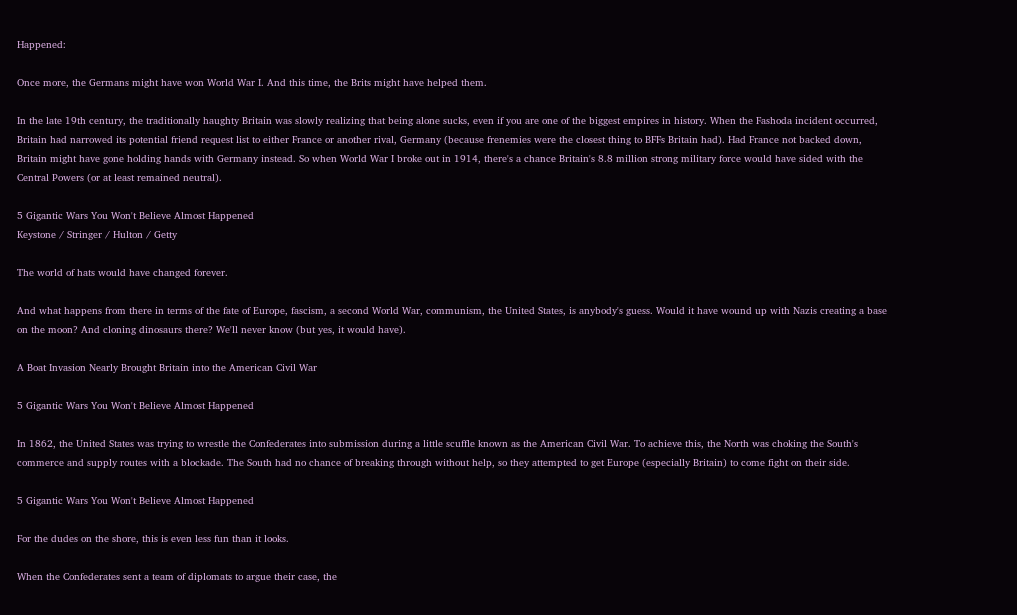Happened:

Once more, the Germans might have won World War I. And this time, the Brits might have helped them.

In the late 19th century, the traditionally haughty Britain was slowly realizing that being alone sucks, even if you are one of the biggest empires in history. When the Fashoda incident occurred, Britain had narrowed its potential friend request list to either France or another rival, Germany (because frenemies were the closest thing to BFFs Britain had). Had France not backed down, Britain might have gone holding hands with Germany instead. So when World War I broke out in 1914, there's a chance Britain's 8.8 million strong military force would have sided with the Central Powers (or at least remained neutral).

5 Gigantic Wars You Won't Believe Almost Happened
Keystone / Stringer / Hulton / Getty

The world of hats would have changed forever.

And what happens from there in terms of the fate of Europe, fascism, a second World War, communism, the United States, is anybody's guess. Would it have wound up with Nazis creating a base on the moon? And cloning dinosaurs there? We'll never know (but yes, it would have).

A Boat Invasion Nearly Brought Britain into the American Civil War

5 Gigantic Wars You Won't Believe Almost Happened

In 1862, the United States was trying to wrestle the Confederates into submission during a little scuffle known as the American Civil War. To achieve this, the North was choking the South's commerce and supply routes with a blockade. The South had no chance of breaking through without help, so they attempted to get Europe (especially Britain) to come fight on their side.

5 Gigantic Wars You Won't Believe Almost Happened

For the dudes on the shore, this is even less fun than it looks.

When the Confederates sent a team of diplomats to argue their case, the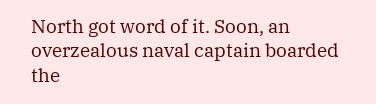North got word of it. Soon, an overzealous naval captain boarded the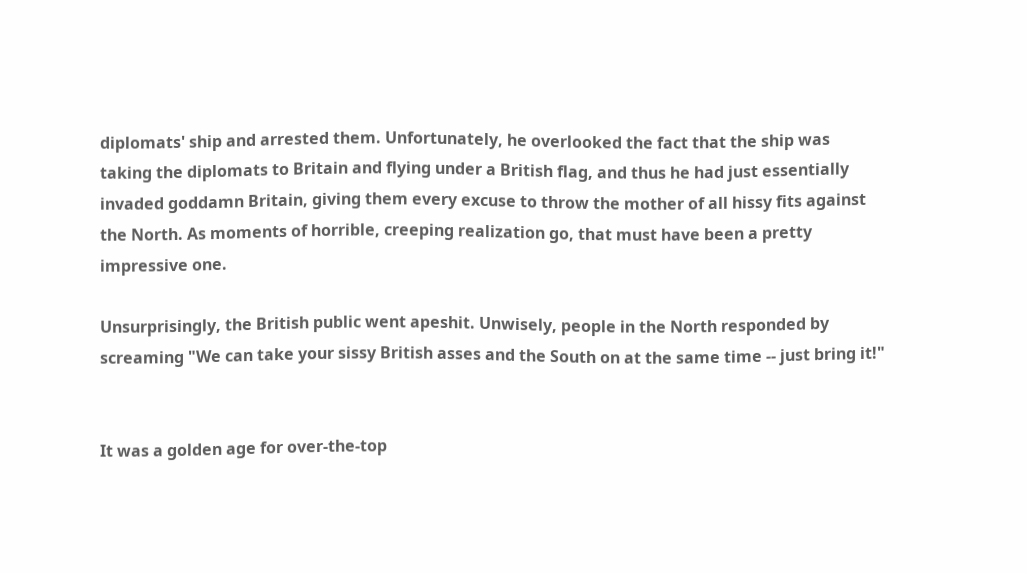diplomats' ship and arrested them. Unfortunately, he overlooked the fact that the ship was taking the diplomats to Britain and flying under a British flag, and thus he had just essentially invaded goddamn Britain, giving them every excuse to throw the mother of all hissy fits against the North. As moments of horrible, creeping realization go, that must have been a pretty impressive one.

Unsurprisingly, the British public went apeshit. Unwisely, people in the North responded by screaming "We can take your sissy British asses and the South on at the same time -- just bring it!"


It was a golden age for over-the-top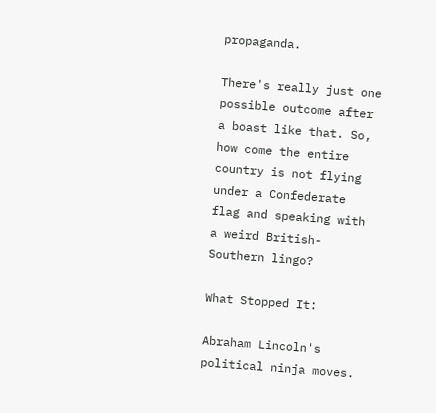propaganda.

There's really just one possible outcome after a boast like that. So, how come the entire country is not flying under a Confederate flag and speaking with a weird British-Southern lingo?

What Stopped It:

Abraham Lincoln's political ninja moves.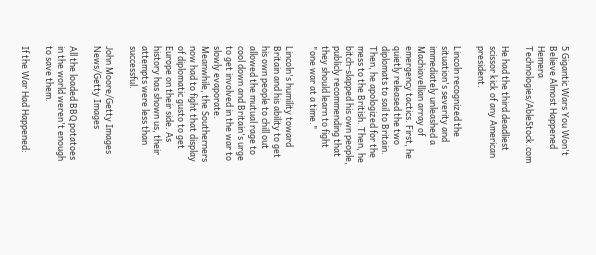5 Gigantic Wars You Won't Believe Almost Happened
Hemera Technologies/AbleStock.com

He had the third deadliest scissor kick of any American president.

Lincoln recognized the situation's severity and immediately unleashed a Machiavellian array of emergency tactics. First, he quietly released the two diplomats to sail to Britain. Then, he apologized for the mess to the British. Then, he bitch-slapped his own people, publicly recommending that they should learn to fight "one war at a time."

Lincoln's humility toward Britain and his ability to get his own people to chill out allowed the mutual rage to cool down and Britain's urge to get involved in the war to slowly evaporate. Meanwhile, the Southerners now had to fight that display of diplomatic gusto to get Europe on their side. As history has shown us, their attempts were less than successful.

John Moore/Getty Images News/Getty Images

All the loaded BBQ potatoes in the world weren't enough to save them.

If the War Had Happened: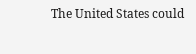The United States could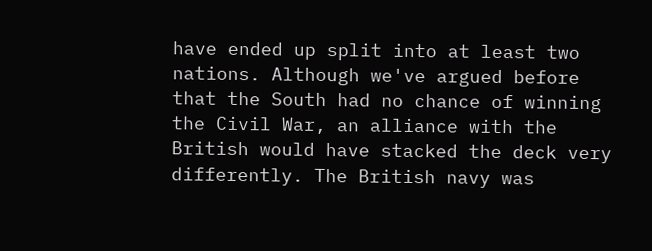have ended up split into at least two nations. Although we've argued before that the South had no chance of winning the Civil War, an alliance with the British would have stacked the deck very differently. The British navy was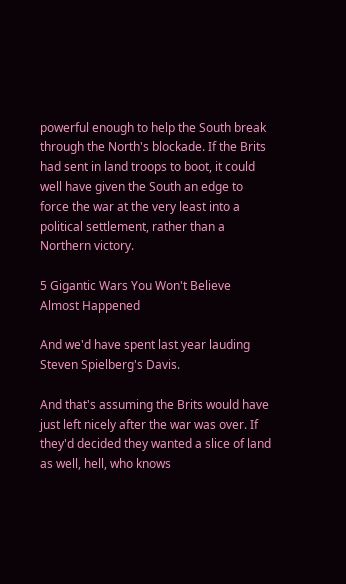powerful enough to help the South break through the North's blockade. If the Brits had sent in land troops to boot, it could well have given the South an edge to force the war at the very least into a political settlement, rather than a Northern victory.

5 Gigantic Wars You Won't Believe Almost Happened

And we'd have spent last year lauding Steven Spielberg's Davis.

And that's assuming the Brits would have just left nicely after the war was over. If they'd decided they wanted a slice of land as well, hell, who knows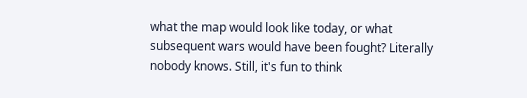what the map would look like today, or what subsequent wars would have been fought? Literally nobody knows. Still, it's fun to think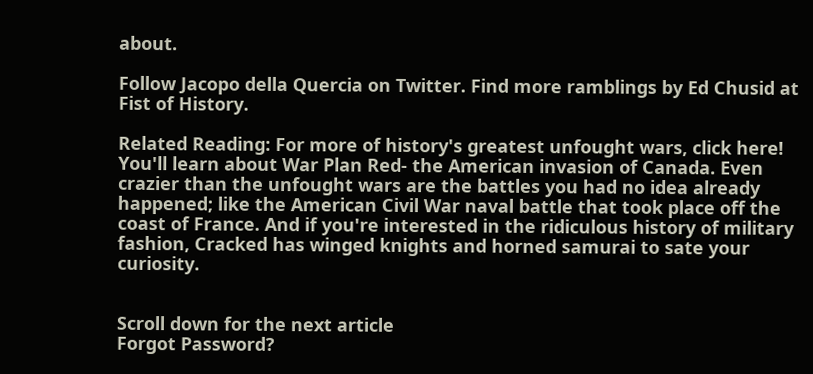about.

Follow Jacopo della Quercia on Twitter. Find more ramblings by Ed Chusid at Fist of History.

Related Reading: For more of history's greatest unfought wars, click here! You'll learn about War Plan Red- the American invasion of Canada. Even crazier than the unfought wars are the battles you had no idea already happened; like the American Civil War naval battle that took place off the coast of France. And if you're interested in the ridiculous history of military fashion, Cracked has winged knights and horned samurai to sate your curiosity.


Scroll down for the next article
Forgot Password?